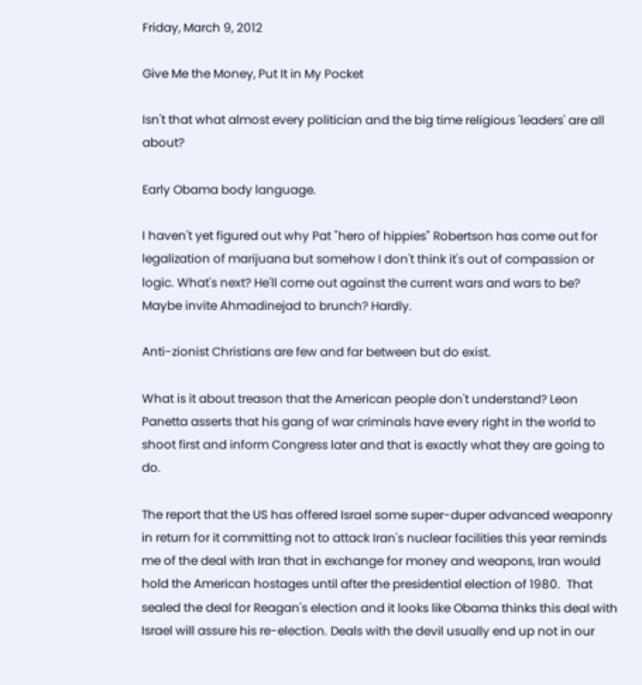Friday, March 9, 2012

Give Me the Money, Put It in My Pocket

Isn't that what almost every politician and the big time religious 'leaders' are all about?

Early Obama body language.

I haven't yet figured out why Pat "hero of hippies" Robertson has come out for legalization of marijuana but somehow I don't think it's out of compassion or logic. What's next? He'll come out against the current wars and wars to be? Maybe invite Ahmadinejad to brunch? Hardly.

Anti-zionist Christians are few and far between but do exist.

What is it about treason that the American people don't understand? Leon Panetta asserts that his gang of war criminals have every right in the world to shoot first and inform Congress later and that is exactly what they are going to do.

The report that the US has offered Israel some super-duper advanced weaponry in return for it committing not to attack Iran's nuclear facilities this year reminds me of the deal with Iran that in exchange for money and weapons, Iran would hold the American hostages until after the presidential election of 1980.  That sealed the deal for Reagan's election and it looks like Obama thinks this deal with Israel will assure his re-election. Deals with the devil usually end up not in our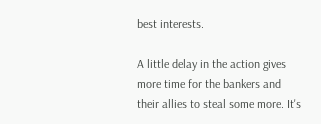best interests.

A little delay in the action gives more time for the bankers and their allies to steal some more. It's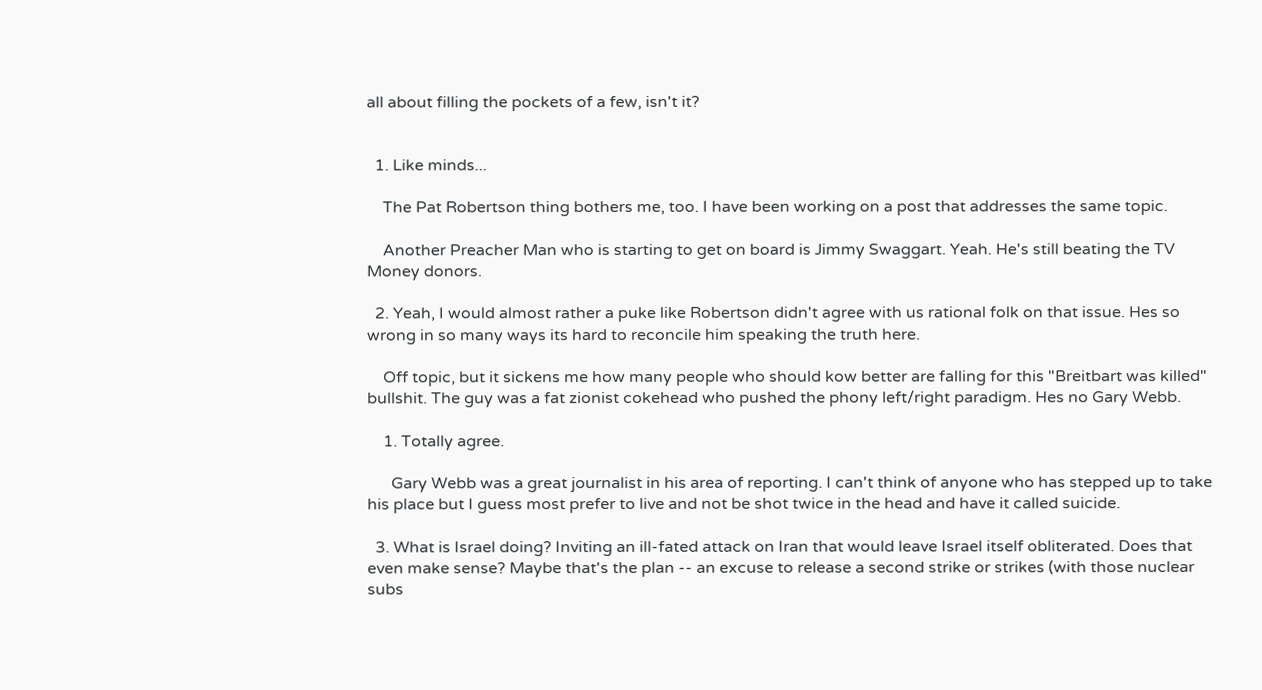all about filling the pockets of a few, isn't it?


  1. Like minds...

    The Pat Robertson thing bothers me, too. I have been working on a post that addresses the same topic.

    Another Preacher Man who is starting to get on board is Jimmy Swaggart. Yeah. He's still beating the TV Money donors.

  2. Yeah, I would almost rather a puke like Robertson didn't agree with us rational folk on that issue. Hes so wrong in so many ways its hard to reconcile him speaking the truth here.

    Off topic, but it sickens me how many people who should kow better are falling for this "Breitbart was killed" bullshit. The guy was a fat zionist cokehead who pushed the phony left/right paradigm. Hes no Gary Webb.

    1. Totally agree.

      Gary Webb was a great journalist in his area of reporting. I can't think of anyone who has stepped up to take his place but I guess most prefer to live and not be shot twice in the head and have it called suicide.

  3. What is Israel doing? Inviting an ill-fated attack on Iran that would leave Israel itself obliterated. Does that even make sense? Maybe that's the plan -- an excuse to release a second strike or strikes (with those nuclear subs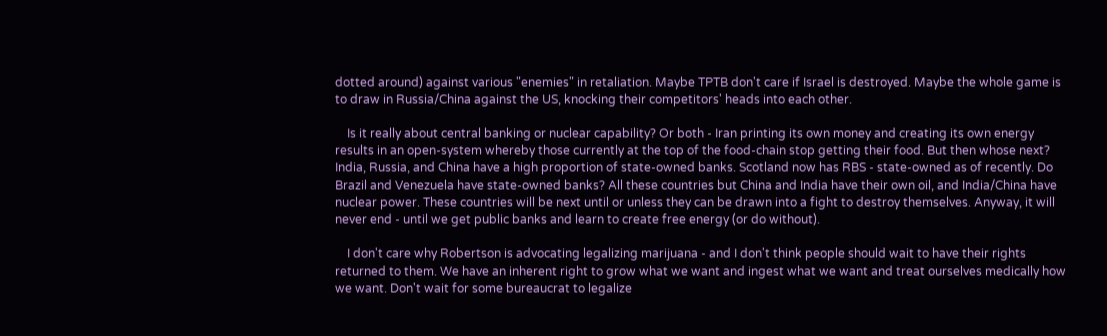dotted around) against various "enemies" in retaliation. Maybe TPTB don't care if Israel is destroyed. Maybe the whole game is to draw in Russia/China against the US, knocking their competitors' heads into each other.

    Is it really about central banking or nuclear capability? Or both - Iran printing its own money and creating its own energy results in an open-system whereby those currently at the top of the food-chain stop getting their food. But then whose next? India, Russia, and China have a high proportion of state-owned banks. Scotland now has RBS - state-owned as of recently. Do Brazil and Venezuela have state-owned banks? All these countries but China and India have their own oil, and India/China have nuclear power. These countries will be next until or unless they can be drawn into a fight to destroy themselves. Anyway, it will never end - until we get public banks and learn to create free energy (or do without).

    I don't care why Robertson is advocating legalizing marijuana - and I don't think people should wait to have their rights returned to them. We have an inherent right to grow what we want and ingest what we want and treat ourselves medically how we want. Don't wait for some bureaucrat to legalize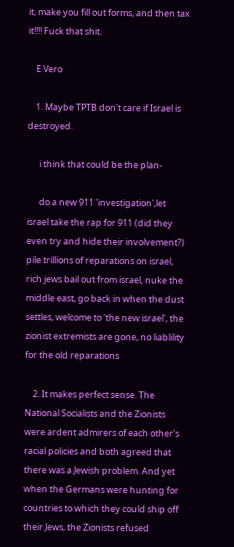it, make you fill out forms, and then tax it!!!! Fuck that shit.

    E Vero

    1. Maybe TPTB don't care if Israel is destroyed.

      i think that could be the plan-

      do a new 911 'investigation',let israel take the rap for 911 (did they even try and hide their involvement?) pile trillions of reparations on israel, rich jews bail out from israel, nuke the middle east, go back in when the dust settles, welcome to 'the new israel', the zionist extremists are gone, no liablility for the old reparations

    2. It makes perfect sense. The National Socialists and the Zionists were ardent admirers of each other's racial policies and both agreed that there was a Jewish problem. And yet when the Germans were hunting for countries to which they could ship off their Jews, the Zionists refused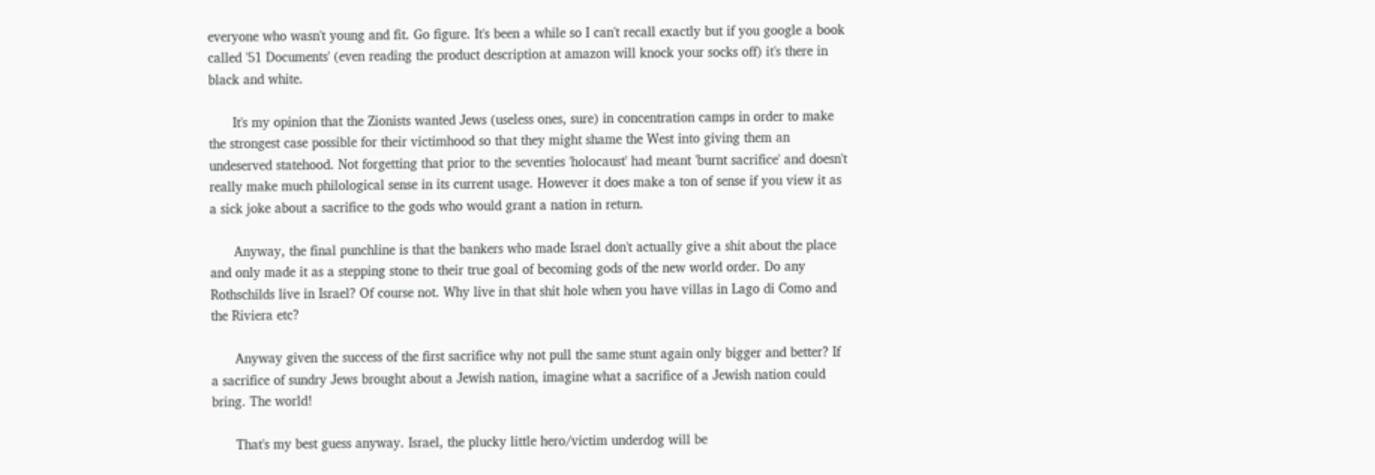everyone who wasn't young and fit. Go figure. It's been a while so I can't recall exactly but if you google a book called '51 Documents' (even reading the product description at amazon will knock your socks off) it's there in black and white.

      It's my opinion that the Zionists wanted Jews (useless ones, sure) in concentration camps in order to make the strongest case possible for their victimhood so that they might shame the West into giving them an undeserved statehood. Not forgetting that prior to the seventies 'holocaust' had meant 'burnt sacrifice' and doesn't really make much philological sense in its current usage. However it does make a ton of sense if you view it as a sick joke about a sacrifice to the gods who would grant a nation in return.

      Anyway, the final punchline is that the bankers who made Israel don't actually give a shit about the place and only made it as a stepping stone to their true goal of becoming gods of the new world order. Do any Rothschilds live in Israel? Of course not. Why live in that shit hole when you have villas in Lago di Como and the Riviera etc?

      Anyway given the success of the first sacrifice why not pull the same stunt again only bigger and better? If a sacrifice of sundry Jews brought about a Jewish nation, imagine what a sacrifice of a Jewish nation could bring. The world!

      That's my best guess anyway. Israel, the plucky little hero/victim underdog will be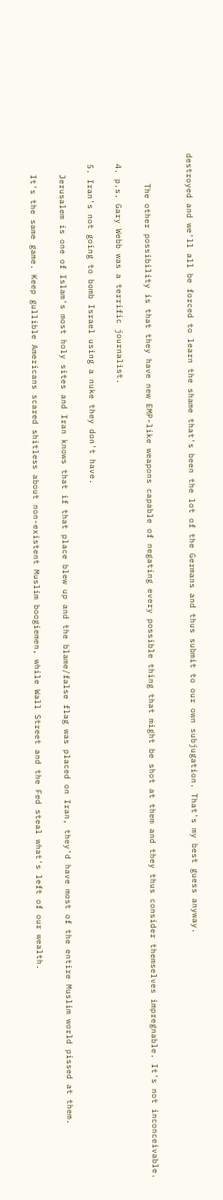destroyed and we'll all be forced to learn the shame that's been the lot of the Germans and thus submit to our own subjugation. That's my best guess anyway.


      The other possibility is that they have new EMP-like weapons capable of negating every possible thing that might be shot at them and they thus consider themselves impregnable. It's not inconceivable.

  4. p.s. Gary Webb was a terrific journalist.

  5. Iran's not going to bomb Israel using a nuke they don't have.

    Jerusalem is one of Islam's most holy sites and Iran knows that if that place blew up and the blame/false flag was placed on Iran, they'd have most of the entire Muslim world pissed at them.

    It's the same game. Keep gullible Americans scared shitless about non-existent Muslim boogiemen, while Wall Street and the Fed steal what's left of our wealth.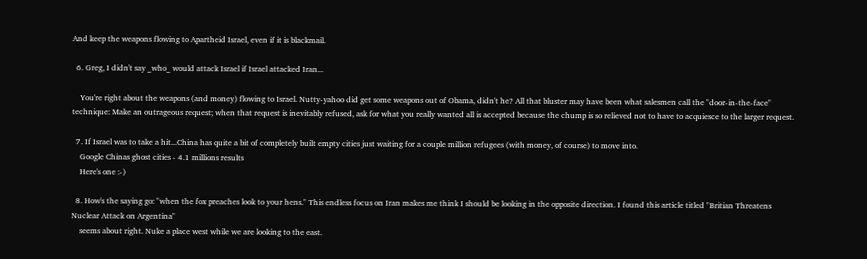And keep the weapons flowing to Apartheid Israel, even if it is blackmail.

  6. Greg, I didn't say _who_ would attack Israel if Israel attacked Iran...

    You're right about the weapons (and money) flowing to Israel. Nutty-yahoo did get some weapons out of Obama, didn't he? All that bluster may have been what salesmen call the "door-in-the-face" technique: Make an outrageous request; when that request is inevitably refused, ask for what you really wanted all is accepted because the chump is so relieved not to have to acquiesce to the larger request.

  7. If Israel was to take a hit...China has quite a bit of completely built empty cities just waiting for a couple million refugees (with money, of course) to move into.
    Google Chinas ghost cities - 4.1 millions results
    Here's one :-)

  8. How's the saying go: "when the fox preaches look to your hens." This endless focus on Iran makes me think I should be looking in the opposite direction. I found this article titled "Britian Threatens Nuclear Attack on Argentina"
    seems about right. Nuke a place west while we are looking to the east.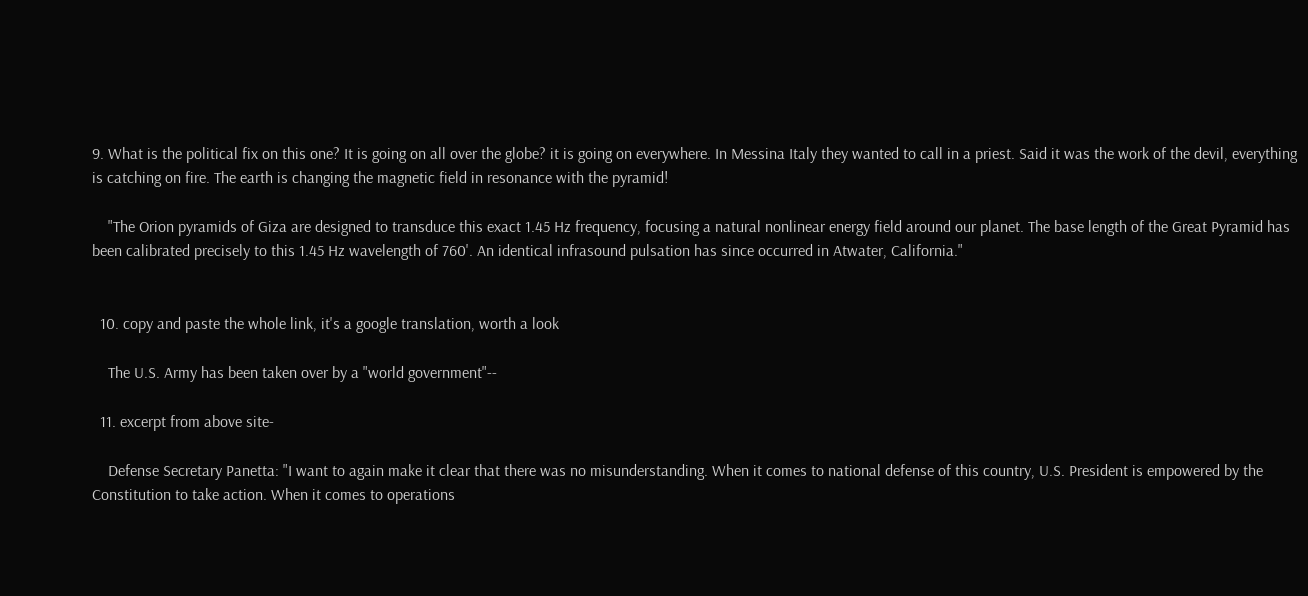9. What is the political fix on this one? It is going on all over the globe? it is going on everywhere. In Messina Italy they wanted to call in a priest. Said it was the work of the devil, everything is catching on fire. The earth is changing the magnetic field in resonance with the pyramid!

    "The Orion pyramids of Giza are designed to transduce this exact 1.45 Hz frequency, focusing a natural nonlinear energy field around our planet. The base length of the Great Pyramid has been calibrated precisely to this 1.45 Hz wavelength of 760'. An identical infrasound pulsation has since occurred in Atwater, California."


  10. copy and paste the whole link, it's a google translation, worth a look

    The U.S. Army has been taken over by a "world government"--

  11. excerpt from above site-

    Defense Secretary Panetta: "I want to again make it clear that there was no misunderstanding. When it comes to national defense of this country, U.S. President is empowered by the Constitution to take action. When it comes to operations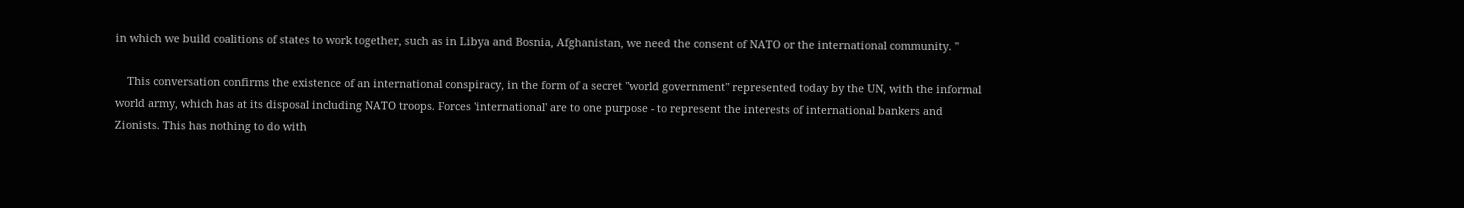in which we build coalitions of states to work together, such as in Libya and Bosnia, Afghanistan, we need the consent of NATO or the international community. "

    This conversation confirms the existence of an international conspiracy, in the form of a secret "world government" represented today by the UN, with the informal world army, which has at its disposal including NATO troops. Forces 'international' are to one purpose - to represent the interests of international bankers and Zionists. This has nothing to do with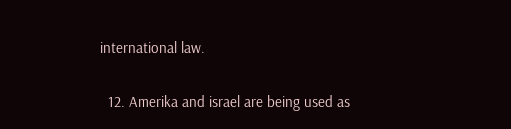international law.

  12. Amerika and israel are being used as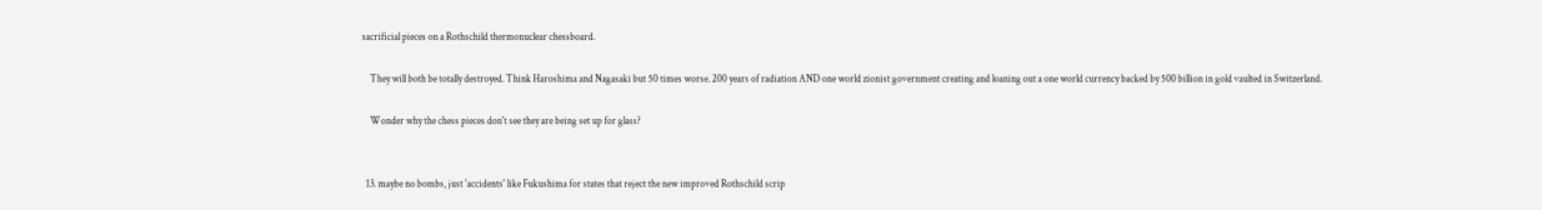sacrificial pieces on a Rothschild thermonuclear chessboard.

    They will both be totally destroyed. Think Haroshima and Nagasaki but 50 times worse. 200 years of radiation AND one world zionist government creating and loaning out a one world currency backed by 500 billion in gold vaulted in Switzerland.

    Wonder why the chess pieces don't see they are being set up for glass?


  13. maybe no bombs, just 'accidents' like Fukushima for states that reject the new improved Rothschild scrip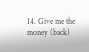14. Give me the money (back)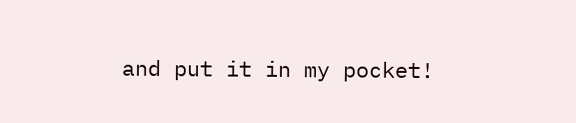and put it in my pocket!